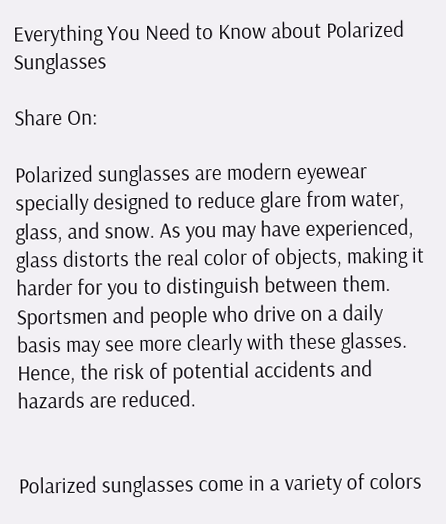Everything You Need to Know about Polarized Sunglasses

Share On:

Polarized sunglasses are modern eyewear specially designed to reduce glare from water, glass, and snow. As you may have experienced, glass distorts the real color of objects, making it harder for you to distinguish between them. Sportsmen and people who drive on a daily basis may see more clearly with these glasses. Hence, the risk of potential accidents and hazards are reduced.


Polarized sunglasses come in a variety of colors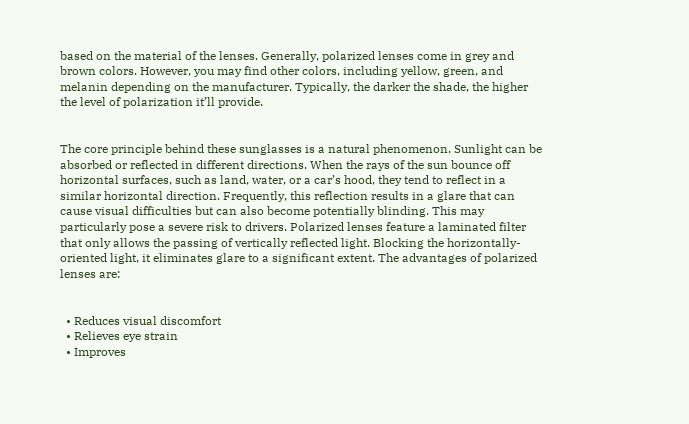based on the material of the lenses. Generally, polarized lenses come in grey and brown colors. However, you may find other colors, including yellow, green, and melanin depending on the manufacturer. Typically, the darker the shade, the higher the level of polarization it’ll provide.


The core principle behind these sunglasses is a natural phenomenon. Sunlight can be absorbed or reflected in different directions. When the rays of the sun bounce off horizontal surfaces, such as land, water, or a car’s hood, they tend to reflect in a similar horizontal direction. Frequently, this reflection results in a glare that can cause visual difficulties but can also become potentially blinding. This may particularly pose a severe risk to drivers. Polarized lenses feature a laminated filter that only allows the passing of vertically reflected light. Blocking the horizontally-oriented light, it eliminates glare to a significant extent. The advantages of polarized lenses are:


  • Reduces visual discomfort
  • Relieves eye strain
  • Improves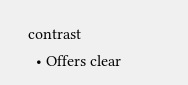contrast
  • Offers clear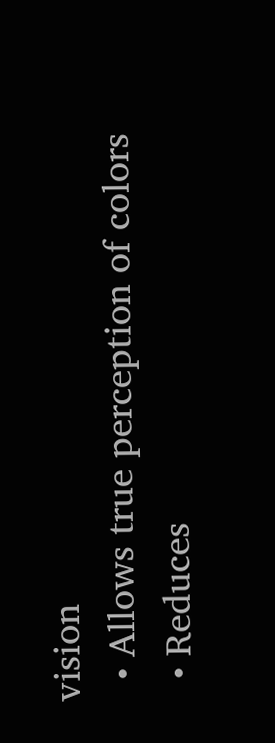vision
  • Allows true perception of colors
  • Reduces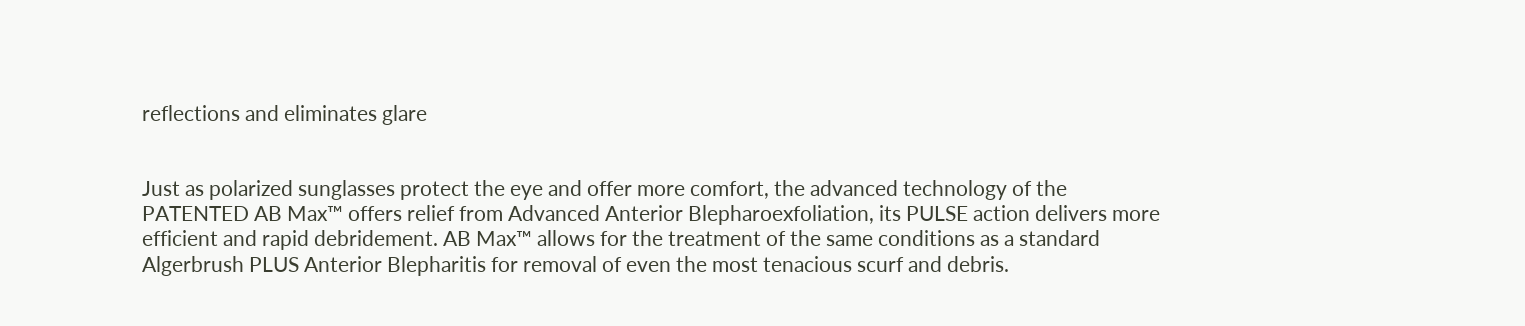reflections and eliminates glare


Just as polarized sunglasses protect the eye and offer more comfort, the advanced technology of the PATENTED AB Max™ offers relief from Advanced Anterior Blepharoexfoliation, its PULSE action delivers more efficient and rapid debridement. AB Max™ allows for the treatment of the same conditions as a standard Algerbrush PLUS Anterior Blepharitis for removal of even the most tenacious scurf and debris.